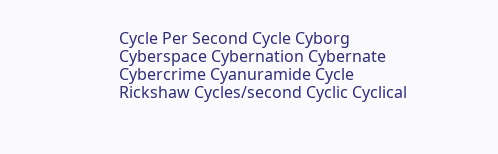Cycle Per Second Cycle Cyborg Cyberspace Cybernation Cybernate Cybercrime Cyanuramide Cycle Rickshaw Cycles/second Cyclic Cyclical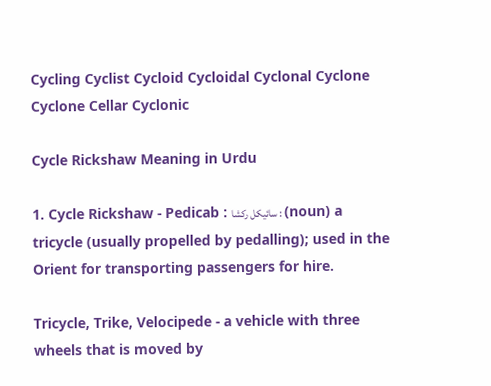Cycling Cyclist Cycloid Cycloidal Cyclonal Cyclone Cyclone Cellar Cyclonic

Cycle Rickshaw Meaning in Urdu

1. Cycle Rickshaw - Pedicab : سائیکل رکشا : (noun) a tricycle (usually propelled by pedalling); used in the Orient for transporting passengers for hire.

Tricycle, Trike, Velocipede - a vehicle with three wheels that is moved by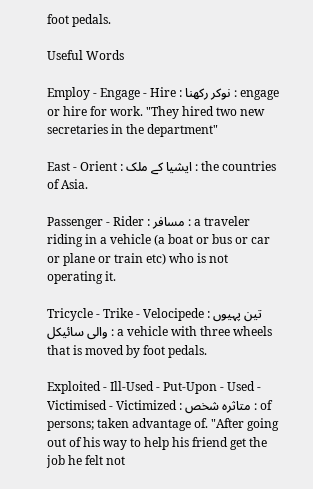foot pedals.

Useful Words

Employ - Engage - Hire : نوکر رکھنا : engage or hire for work. "They hired two new secretaries in the department"

East - Orient : ایشیا کے ملک : the countries of Asia.

Passenger - Rider : مسافر : a traveler riding in a vehicle (a boat or bus or car or plane or train etc) who is not operating it.

Tricycle - Trike - Velocipede : تین پہیوں والی سائیکل : a vehicle with three wheels that is moved by foot pedals.

Exploited - Ill-Used - Put-Upon - Used - Victimised - Victimized : متاثرہ شخص : of persons; taken advantage of. "After going out of his way to help his friend get the job he felt not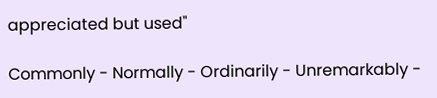appreciated but used"

Commonly - Normally - Ordinarily - Unremarkably -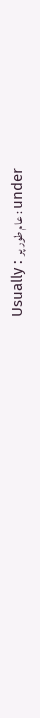Usually : عام طور پر : under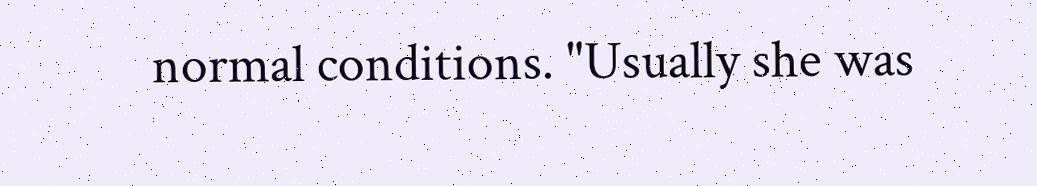normal conditions. "Usually she was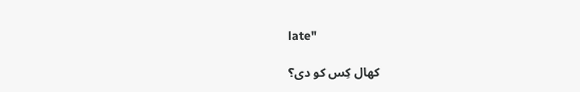late"

کھال کِس کو دی؟